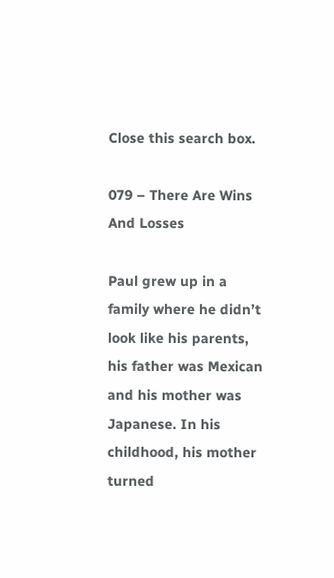Close this search box.

079 – There Are Wins And Losses

Paul grew up in a family where he didn’t look like his parents, his father was Mexican and his mother was Japanese. In his childhood, his mother turned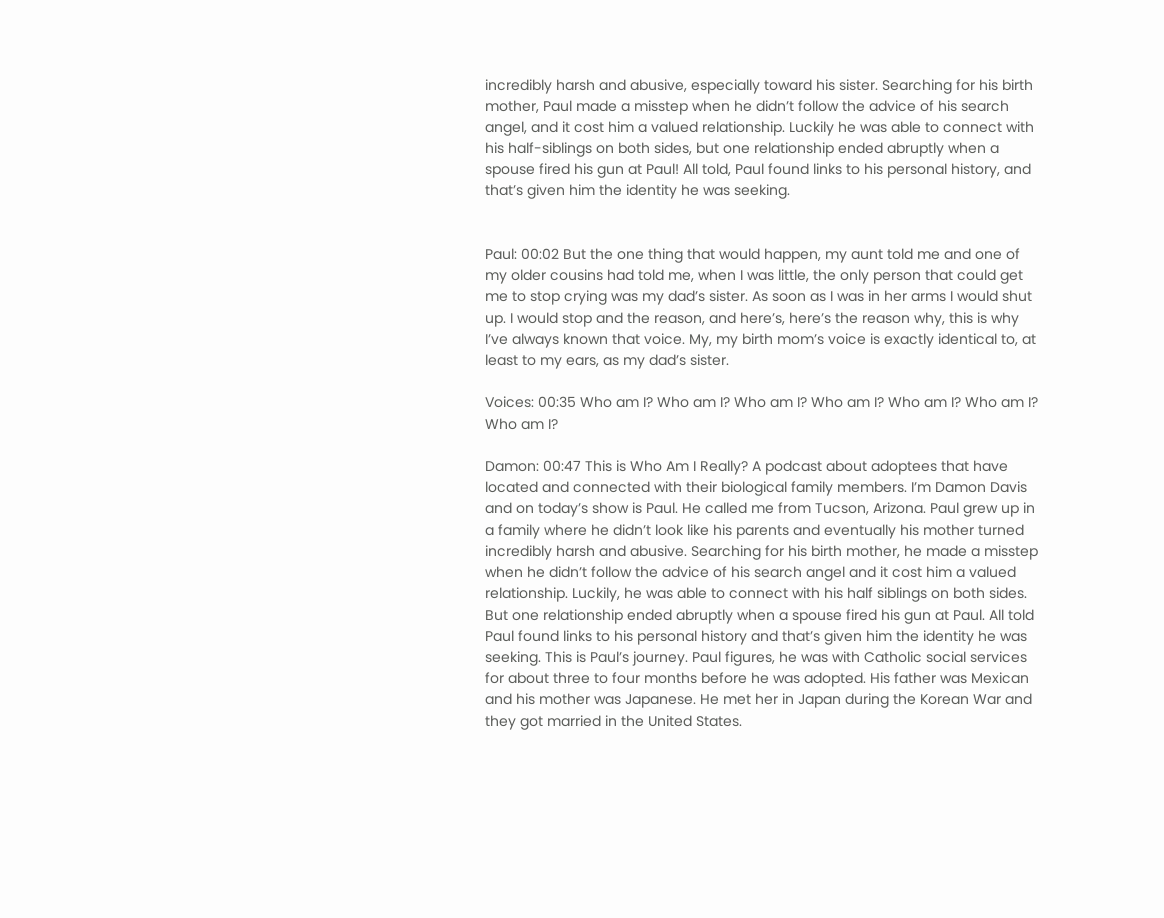incredibly harsh and abusive, especially toward his sister. Searching for his birth mother, Paul made a misstep when he didn’t follow the advice of his search angel, and it cost him a valued relationship. Luckily he was able to connect with his half-siblings on both sides, but one relationship ended abruptly when a spouse fired his gun at Paul! All told, Paul found links to his personal history, and that’s given him the identity he was seeking.


Paul: 00:02 But the one thing that would happen, my aunt told me and one of my older cousins had told me, when I was little, the only person that could get me to stop crying was my dad’s sister. As soon as I was in her arms I would shut up. I would stop and the reason, and here’s, here’s the reason why, this is why I’ve always known that voice. My, my birth mom’s voice is exactly identical to, at least to my ears, as my dad’s sister.

Voices: 00:35 Who am I? Who am I? Who am I? Who am I? Who am I? Who am I? Who am I?

Damon: 00:47 This is Who Am I Really? A podcast about adoptees that have located and connected with their biological family members. I’m Damon Davis and on today’s show is Paul. He called me from Tucson, Arizona. Paul grew up in a family where he didn’t look like his parents and eventually his mother turned incredibly harsh and abusive. Searching for his birth mother, he made a misstep when he didn’t follow the advice of his search angel and it cost him a valued relationship. Luckily, he was able to connect with his half siblings on both sides. But one relationship ended abruptly when a spouse fired his gun at Paul. All told Paul found links to his personal history and that’s given him the identity he was seeking. This is Paul’s journey. Paul figures, he was with Catholic social services for about three to four months before he was adopted. His father was Mexican and his mother was Japanese. He met her in Japan during the Korean War and they got married in the United States.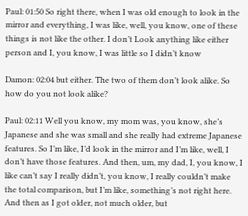Paul: 01:50 So right there, when I was old enough to look in the mirror and everything, I was like, well, you know, one of these things is not like the other. I don’t Look anything like either person and I, you know, I was little so I didn’t know

Damon: 02:04 but either. The two of them don’t look alike. So how do you not look alike?

Paul: 02:11 Well you know, my mom was, you know, she’s Japanese and she was small and she really had extreme Japanese features. So I’m like, I’d look in the mirror and I’m like, well, I don’t have those features. And then, um, my dad, I, you know, I like can’t say I really didn’t, you know, I really couldn’t make the total comparison, but I’m like, something’s not right here. And then as I got older, not much older, but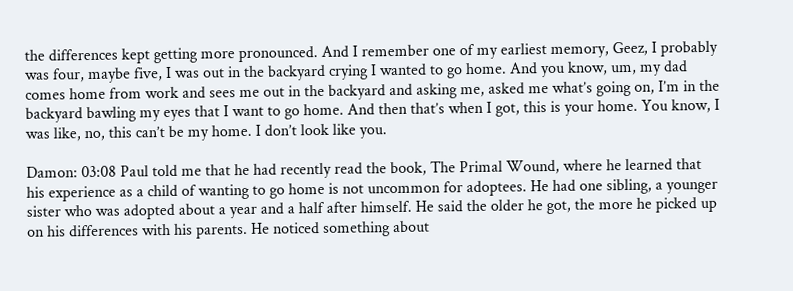the differences kept getting more pronounced. And I remember one of my earliest memory, Geez, I probably was four, maybe five, I was out in the backyard crying I wanted to go home. And you know, um, my dad comes home from work and sees me out in the backyard and asking me, asked me what’s going on, I’m in the backyard bawling my eyes that I want to go home. And then that’s when I got, this is your home. You know, I was like, no, this can’t be my home. I don’t look like you.

Damon: 03:08 Paul told me that he had recently read the book, The Primal Wound, where he learned that his experience as a child of wanting to go home is not uncommon for adoptees. He had one sibling, a younger sister who was adopted about a year and a half after himself. He said the older he got, the more he picked up on his differences with his parents. He noticed something about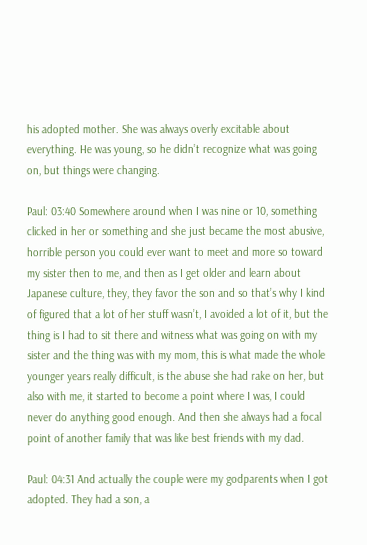his adopted mother. She was always overly excitable about everything. He was young, so he didn’t recognize what was going on, but things were changing.

Paul: 03:40 Somewhere around when I was nine or 10, something clicked in her or something and she just became the most abusive, horrible person you could ever want to meet and more so toward my sister then to me, and then as I get older and learn about Japanese culture, they, they favor the son and so that’s why I kind of figured that a lot of her stuff wasn’t, I avoided a lot of it, but the thing is I had to sit there and witness what was going on with my sister and the thing was with my mom, this is what made the whole younger years really difficult, is the abuse she had rake on her, but also with me, it started to become a point where I was, I could never do anything good enough. And then she always had a focal point of another family that was like best friends with my dad.

Paul: 04:31 And actually the couple were my godparents when I got adopted. They had a son, a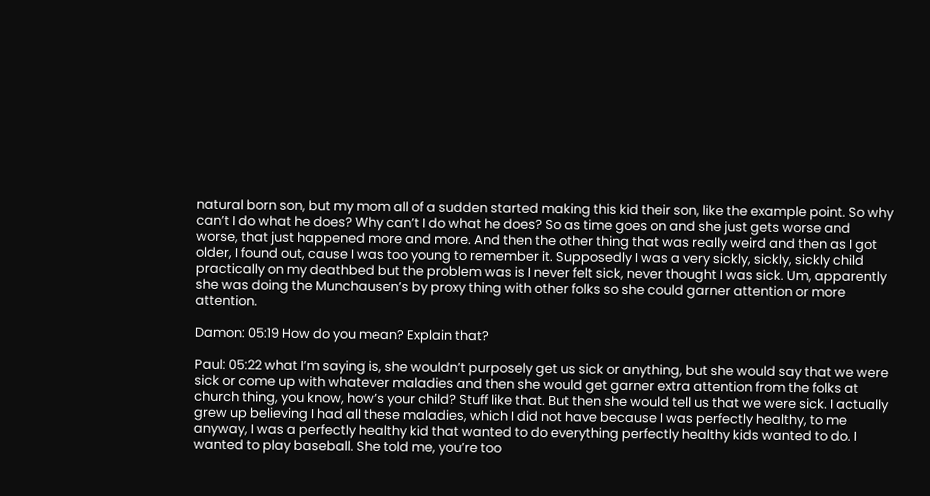natural born son, but my mom all of a sudden started making this kid their son, like the example point. So why can’t I do what he does? Why can’t I do what he does? So as time goes on and she just gets worse and worse, that just happened more and more. And then the other thing that was really weird and then as I got older, I found out, cause I was too young to remember it. Supposedly I was a very sickly, sickly, sickly child practically on my deathbed but the problem was is I never felt sick, never thought I was sick. Um, apparently she was doing the Munchausen’s by proxy thing with other folks so she could garner attention or more attention.

Damon: 05:19 How do you mean? Explain that?

Paul: 05:22 what I’m saying is, she wouldn’t purposely get us sick or anything, but she would say that we were sick or come up with whatever maladies and then she would get garner extra attention from the folks at church thing, you know, how’s your child? Stuff like that. But then she would tell us that we were sick. I actually grew up believing I had all these maladies, which I did not have because I was perfectly healthy, to me anyway, I was a perfectly healthy kid that wanted to do everything perfectly healthy kids wanted to do. I wanted to play baseball. She told me, you’re too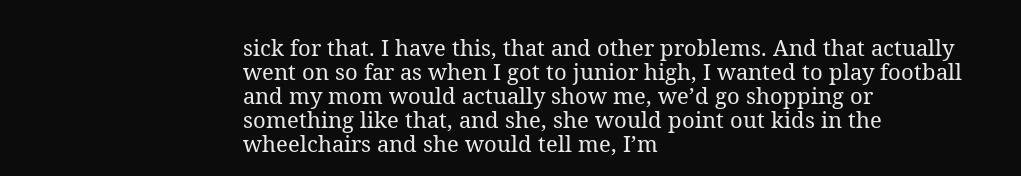sick for that. I have this, that and other problems. And that actually went on so far as when I got to junior high, I wanted to play football and my mom would actually show me, we’d go shopping or something like that, and she, she would point out kids in the wheelchairs and she would tell me, I’m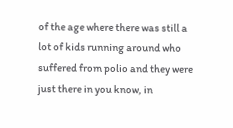of the age where there was still a lot of kids running around who suffered from polio and they were just there in you know, in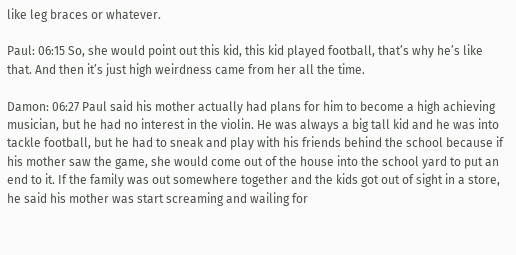like leg braces or whatever.

Paul: 06:15 So, she would point out this kid, this kid played football, that’s why he’s like that. And then it’s just high weirdness came from her all the time.

Damon: 06:27 Paul said his mother actually had plans for him to become a high achieving musician, but he had no interest in the violin. He was always a big tall kid and he was into tackle football, but he had to sneak and play with his friends behind the school because if his mother saw the game, she would come out of the house into the school yard to put an end to it. If the family was out somewhere together and the kids got out of sight in a store, he said his mother was start screaming and wailing for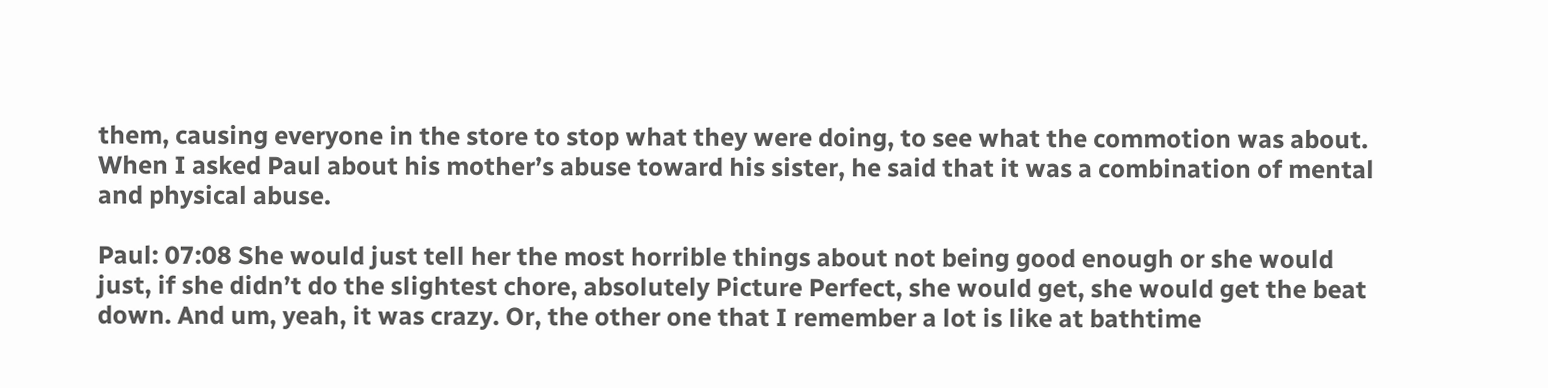them, causing everyone in the store to stop what they were doing, to see what the commotion was about. When I asked Paul about his mother’s abuse toward his sister, he said that it was a combination of mental and physical abuse.

Paul: 07:08 She would just tell her the most horrible things about not being good enough or she would just, if she didn’t do the slightest chore, absolutely Picture Perfect, she would get, she would get the beat down. And um, yeah, it was crazy. Or, the other one that I remember a lot is like at bathtime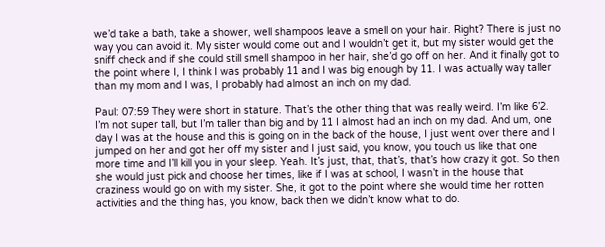we’d take a bath, take a shower, well shampoos leave a smell on your hair. Right? There is just no way you can avoid it. My sister would come out and I wouldn’t get it, but my sister would get the sniff check and if she could still smell shampoo in her hair, she’d go off on her. And it finally got to the point where I, I think I was probably 11 and I was big enough by 11. I was actually way taller than my mom and I was, I probably had almost an inch on my dad.

Paul: 07:59 They were short in stature. That’s the other thing that was really weird. I’m like 6’2. I’m not super tall, but I’m taller than big and by 11 I almost had an inch on my dad. And um, one day I was at the house and this is going on in the back of the house, I just went over there and I jumped on her and got her off my sister and I just said, you know, you touch us like that one more time and I’ll kill you in your sleep. Yeah. It’s just, that, that’s, that’s how crazy it got. So then she would just pick and choose her times, like if I was at school, I wasn’t in the house that craziness would go on with my sister. She, it got to the point where she would time her rotten activities and the thing has, you know, back then we didn’t know what to do.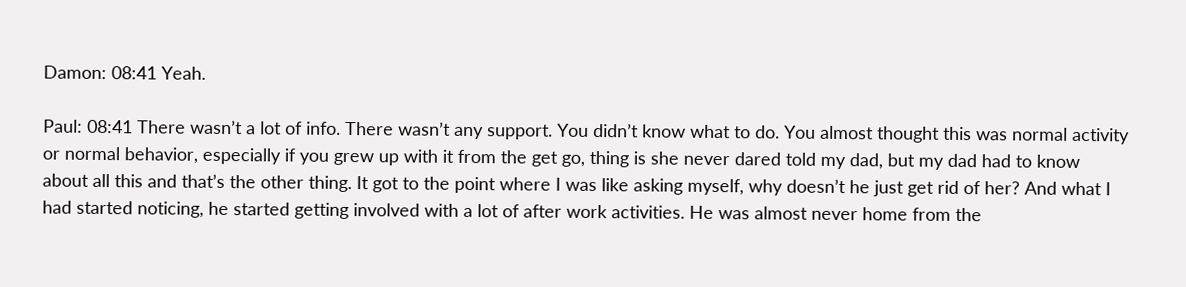Damon: 08:41 Yeah.

Paul: 08:41 There wasn’t a lot of info. There wasn’t any support. You didn’t know what to do. You almost thought this was normal activity or normal behavior, especially if you grew up with it from the get go, thing is she never dared told my dad, but my dad had to know about all this and that’s the other thing. It got to the point where I was like asking myself, why doesn’t he just get rid of her? And what I had started noticing, he started getting involved with a lot of after work activities. He was almost never home from the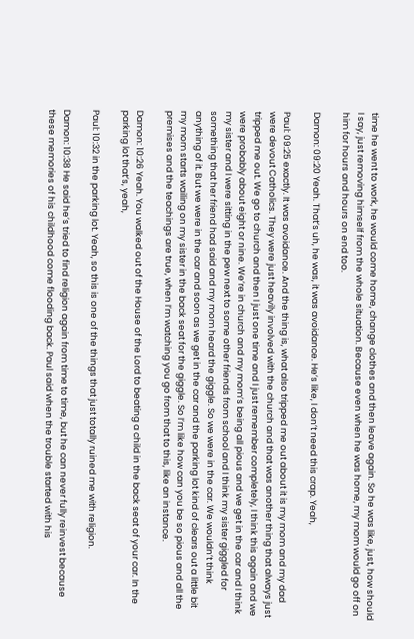time he went to work, he would come home, change clothes and then leave again. So he was like, just, how should I say, just removing himself from the whole situation. Because even when he was home, my mom would go off on him for hours and hours on end too.

Damon: 09:20 Yeah. That’s uh, he was, it was avoidance. He’s like, I don’t need this crap. Yeah,

Paul: 09:25 exactly. It was avoidance. And the thing is, what also tripped me out about it is my mom and my dad were devout Catholics. They were just heavily involved with the church and that was another thing that always just tripped me out. We go to church and then I just one time and I just remember completely, I think this again and we were probably about eight or nine. We’re in church and my mom’s being all pious and we get in the car and I think my sister and I were sitting in the pew next to some other friends from school and I think my sister giggled for something that her friend had said and my mom heard the giggle. So we were in the car. We wouldn’t think anything of it. But we were in the car and soon as we get in the car and the parking lot kind of clears out a little bit my mom starts wailing on my sister in the back seat for the giggle. So I’m like how can you be so pious and all the premises and the teachings are true, when I’m watching you go from that to this, like an instance.

Damon: 10:26 Yeah. You walked out of the House of the Lord to beating a child in the back seat of your car. In the parking lot that’s, yeah,

Paul: 10:32 in the parking lot. Yeah, so this is one of the things that just totally ruined me with religion.

Damon: 10:38 He said he’s tried to find religion again from time to time, but he can never fully reinvest because these memories of his childhood come flooding back. Paul said when the trouble started with his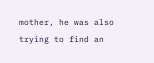mother, he was also trying to find an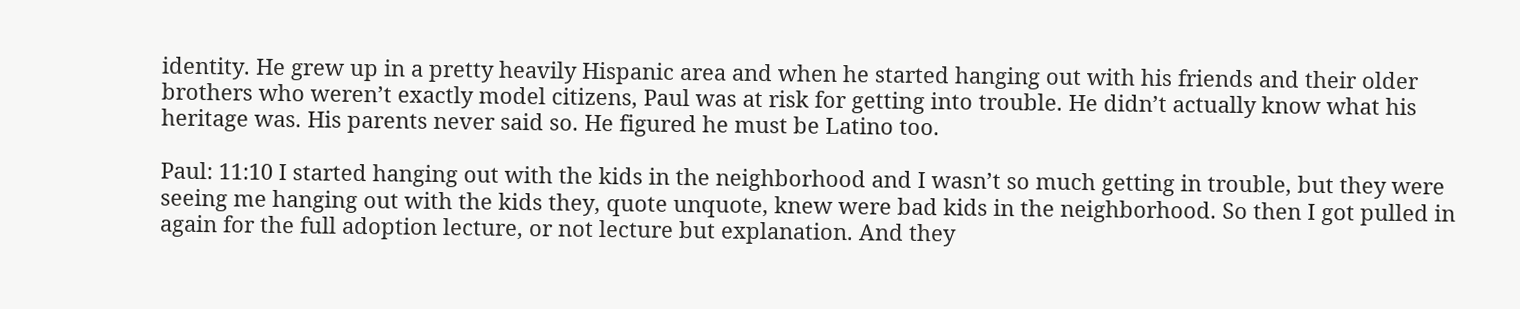identity. He grew up in a pretty heavily Hispanic area and when he started hanging out with his friends and their older brothers who weren’t exactly model citizens, Paul was at risk for getting into trouble. He didn’t actually know what his heritage was. His parents never said so. He figured he must be Latino too.

Paul: 11:10 I started hanging out with the kids in the neighborhood and I wasn’t so much getting in trouble, but they were seeing me hanging out with the kids they, quote unquote, knew were bad kids in the neighborhood. So then I got pulled in again for the full adoption lecture, or not lecture but explanation. And they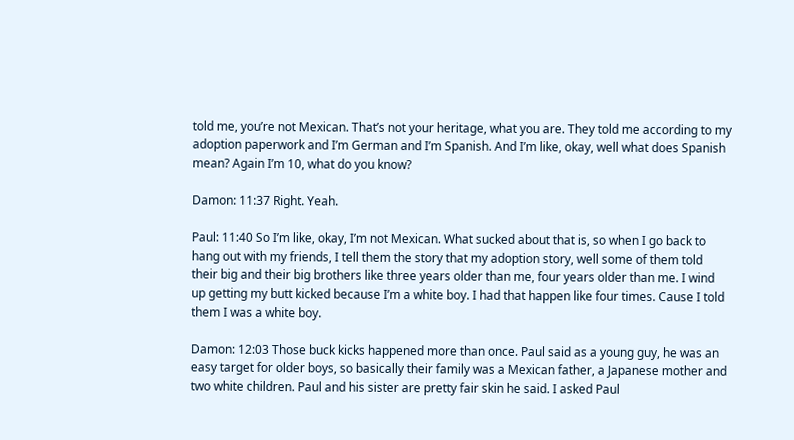told me, you’re not Mexican. That’s not your heritage, what you are. They told me according to my adoption paperwork and I’m German and I’m Spanish. And I’m like, okay, well what does Spanish mean? Again I’m 10, what do you know?

Damon: 11:37 Right. Yeah.

Paul: 11:40 So I’m like, okay, I’m not Mexican. What sucked about that is, so when I go back to hang out with my friends, I tell them the story that my adoption story, well some of them told their big and their big brothers like three years older than me, four years older than me. I wind up getting my butt kicked because I’m a white boy. I had that happen like four times. Cause I told them I was a white boy.

Damon: 12:03 Those buck kicks happened more than once. Paul said as a young guy, he was an easy target for older boys, so basically their family was a Mexican father, a Japanese mother and two white children. Paul and his sister are pretty fair skin he said. I asked Paul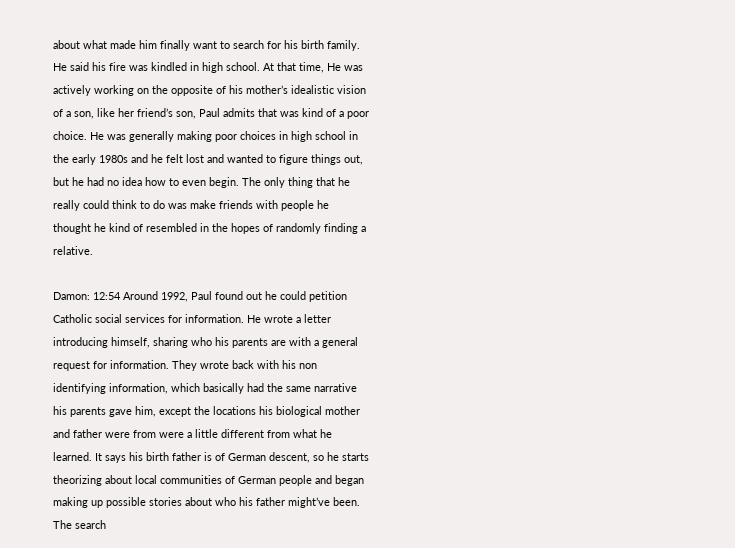about what made him finally want to search for his birth family. He said his fire was kindled in high school. At that time, He was actively working on the opposite of his mother’s idealistic vision of a son, like her friend’s son, Paul admits that was kind of a poor choice. He was generally making poor choices in high school in the early 1980s and he felt lost and wanted to figure things out, but he had no idea how to even begin. The only thing that he really could think to do was make friends with people he thought he kind of resembled in the hopes of randomly finding a relative.

Damon: 12:54 Around 1992, Paul found out he could petition Catholic social services for information. He wrote a letter introducing himself, sharing who his parents are with a general request for information. They wrote back with his non identifying information, which basically had the same narrative his parents gave him, except the locations his biological mother and father were from were a little different from what he learned. It says his birth father is of German descent, so he starts theorizing about local communities of German people and began making up possible stories about who his father might’ve been. The search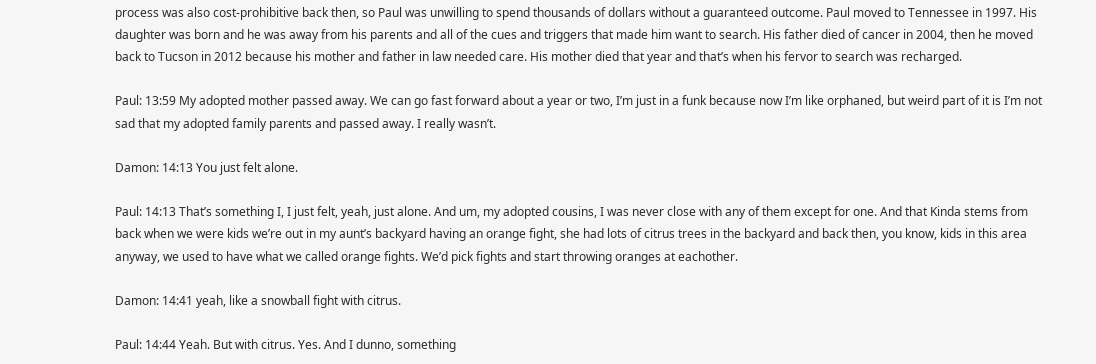process was also cost-prohibitive back then, so Paul was unwilling to spend thousands of dollars without a guaranteed outcome. Paul moved to Tennessee in 1997. His daughter was born and he was away from his parents and all of the cues and triggers that made him want to search. His father died of cancer in 2004, then he moved back to Tucson in 2012 because his mother and father in law needed care. His mother died that year and that’s when his fervor to search was recharged.

Paul: 13:59 My adopted mother passed away. We can go fast forward about a year or two, I’m just in a funk because now I’m like orphaned, but weird part of it is I’m not sad that my adopted family parents and passed away. I really wasn’t.

Damon: 14:13 You just felt alone.

Paul: 14:13 That’s something I, I just felt, yeah, just alone. And um, my adopted cousins, I was never close with any of them except for one. And that Kinda stems from back when we were kids we’re out in my aunt’s backyard having an orange fight, she had lots of citrus trees in the backyard and back then, you know, kids in this area anyway, we used to have what we called orange fights. We’d pick fights and start throwing oranges at eachother.

Damon: 14:41 yeah, like a snowball fight with citrus.

Paul: 14:44 Yeah. But with citrus. Yes. And I dunno, something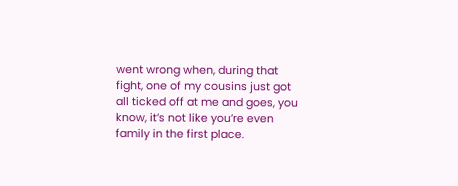went wrong when, during that fight, one of my cousins just got all ticked off at me and goes, you know, it’s not like you’re even family in the first place.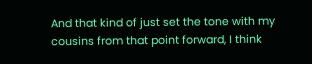And that kind of just set the tone with my cousins from that point forward, I think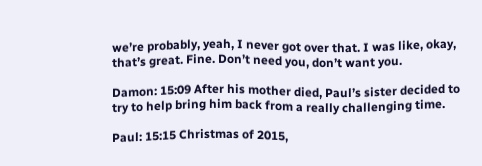we’re probably, yeah, I never got over that. I was like, okay, that’s great. Fine. Don’t need you, don’t want you.

Damon: 15:09 After his mother died, Paul’s sister decided to try to help bring him back from a really challenging time.

Paul: 15:15 Christmas of 2015,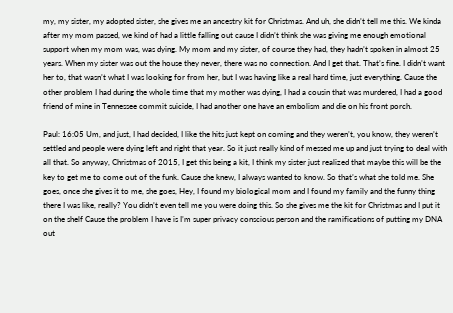my, my sister, my adopted sister, she gives me an ancestry kit for Christmas. And uh, she didn’t tell me this. We kinda after my mom passed, we kind of had a little falling out cause I didn’t think she was giving me enough emotional support when my mom was, was dying. My mom and my sister, of course they had, they hadn’t spoken in almost 25 years. When my sister was out the house they never, there was no connection. And I get that. That’s fine. I didn’t want her to, that wasn’t what I was looking for from her, but I was having like a real hard time, just everything. Cause the other problem I had during the whole time that my mother was dying, I had a cousin that was murdered, I had a good friend of mine in Tennessee commit suicide, I had another one have an embolism and die on his front porch.

Paul: 16:05 Um, and just, I had decided, I like the hits just kept on coming and they weren’t, you know, they weren’t settled and people were dying left and right that year. So it just really kind of messed me up and just trying to deal with all that. So anyway, Christmas of 2015, I get this being a kit, I think my sister just realized that maybe this will be the key to get me to come out of the funk. Cause she knew, I always wanted to know. So that’s what she told me. She goes, once she gives it to me, she goes, Hey, I found my biological mom and I found my family and the funny thing there I was like, really? You didn’t even tell me you were doing this. So she gives me the kit for Christmas and I put it on the shelf Cause the problem I have is I’m super privacy conscious person and the ramifications of putting my DNA out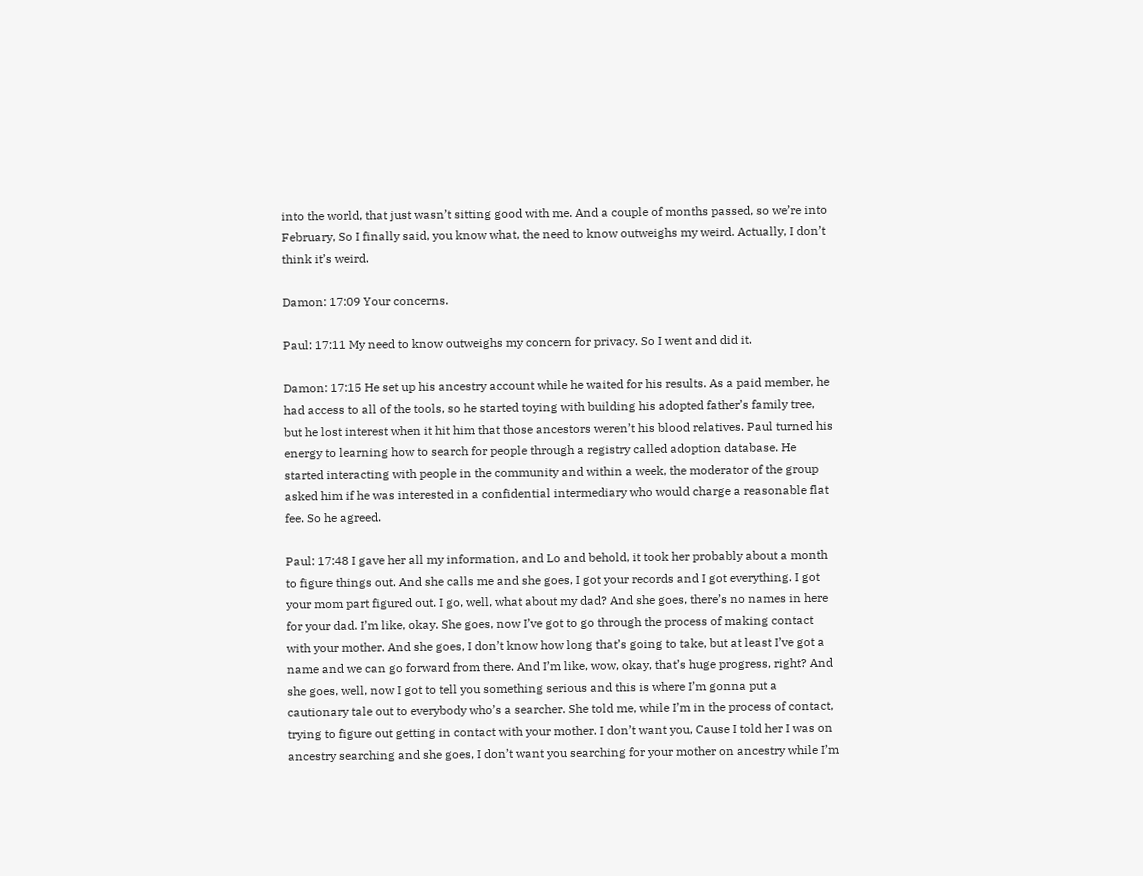into the world, that just wasn’t sitting good with me. And a couple of months passed, so we’re into February, So I finally said, you know what, the need to know outweighs my weird. Actually, I don’t think it’s weird.

Damon: 17:09 Your concerns.

Paul: 17:11 My need to know outweighs my concern for privacy. So I went and did it.

Damon: 17:15 He set up his ancestry account while he waited for his results. As a paid member, he had access to all of the tools, so he started toying with building his adopted father’s family tree, but he lost interest when it hit him that those ancestors weren’t his blood relatives. Paul turned his energy to learning how to search for people through a registry called adoption database. He started interacting with people in the community and within a week, the moderator of the group asked him if he was interested in a confidential intermediary who would charge a reasonable flat fee. So he agreed.

Paul: 17:48 I gave her all my information, and Lo and behold, it took her probably about a month to figure things out. And she calls me and she goes, I got your records and I got everything. I got your mom part figured out. I go, well, what about my dad? And she goes, there’s no names in here for your dad. I’m like, okay. She goes, now I’ve got to go through the process of making contact with your mother. And she goes, I don’t know how long that’s going to take, but at least I’ve got a name and we can go forward from there. And I’m like, wow, okay, that’s huge progress, right? And she goes, well, now I got to tell you something serious and this is where I’m gonna put a cautionary tale out to everybody who’s a searcher. She told me, while I’m in the process of contact, trying to figure out getting in contact with your mother. I don’t want you, Cause I told her I was on ancestry searching and she goes, I don’t want you searching for your mother on ancestry while I’m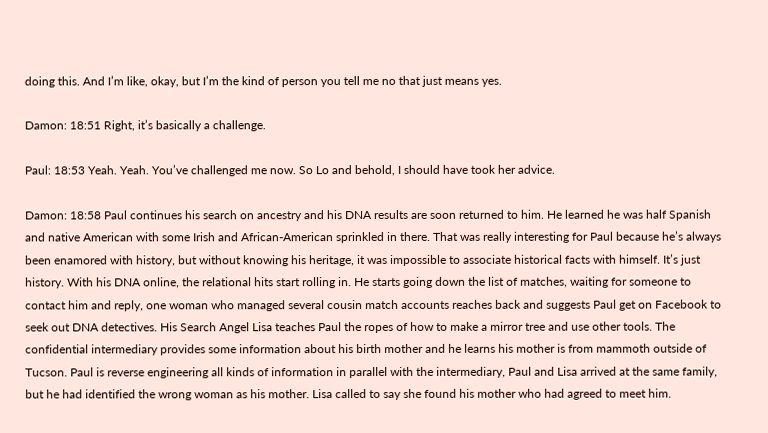doing this. And I’m like, okay, but I’m the kind of person you tell me no that just means yes.

Damon: 18:51 Right, it’s basically a challenge.

Paul: 18:53 Yeah. Yeah. You’ve challenged me now. So Lo and behold, I should have took her advice.

Damon: 18:58 Paul continues his search on ancestry and his DNA results are soon returned to him. He learned he was half Spanish and native American with some Irish and African-American sprinkled in there. That was really interesting for Paul because he’s always been enamored with history, but without knowing his heritage, it was impossible to associate historical facts with himself. It’s just history. With his DNA online, the relational hits start rolling in. He starts going down the list of matches, waiting for someone to contact him and reply, one woman who managed several cousin match accounts reaches back and suggests Paul get on Facebook to seek out DNA detectives. His Search Angel Lisa teaches Paul the ropes of how to make a mirror tree and use other tools. The confidential intermediary provides some information about his birth mother and he learns his mother is from mammoth outside of Tucson. Paul is reverse engineering all kinds of information in parallel with the intermediary, Paul and Lisa arrived at the same family, but he had identified the wrong woman as his mother. Lisa called to say she found his mother who had agreed to meet him.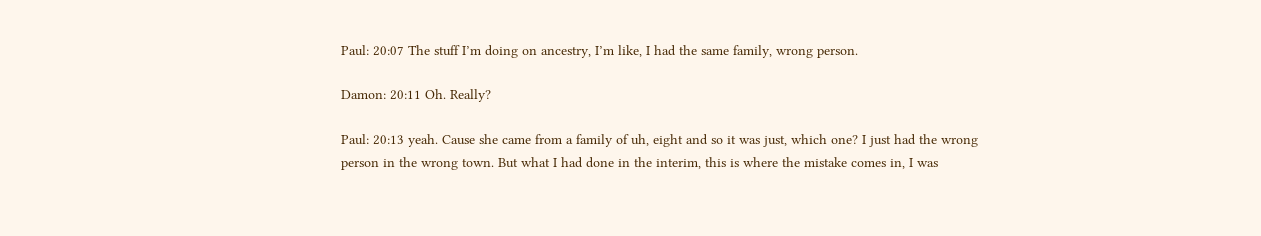Paul: 20:07 The stuff I’m doing on ancestry, I’m like, I had the same family, wrong person.

Damon: 20:11 Oh. Really?

Paul: 20:13 yeah. Cause she came from a family of uh, eight and so it was just, which one? I just had the wrong person in the wrong town. But what I had done in the interim, this is where the mistake comes in, I was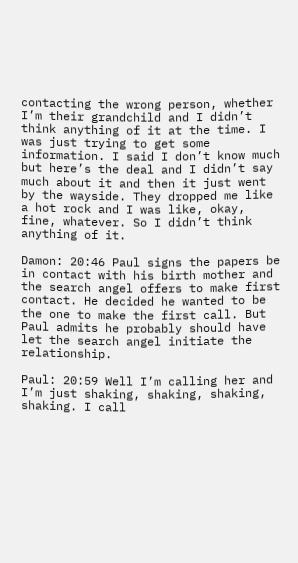contacting the wrong person, whether I’m their grandchild and I didn’t think anything of it at the time. I was just trying to get some information. I said I don’t know much but here’s the deal and I didn’t say much about it and then it just went by the wayside. They dropped me like a hot rock and I was like, okay, fine, whatever. So I didn’t think anything of it.

Damon: 20:46 Paul signs the papers be in contact with his birth mother and the search angel offers to make first contact. He decided he wanted to be the one to make the first call. But Paul admits he probably should have let the search angel initiate the relationship.

Paul: 20:59 Well I’m calling her and I’m just shaking, shaking, shaking, shaking. I call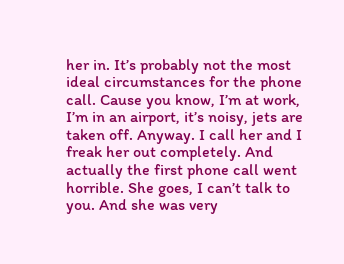her in. It’s probably not the most ideal circumstances for the phone call. Cause you know, I’m at work, I’m in an airport, it’s noisy, jets are taken off. Anyway. I call her and I freak her out completely. And actually the first phone call went horrible. She goes, I can’t talk to you. And she was very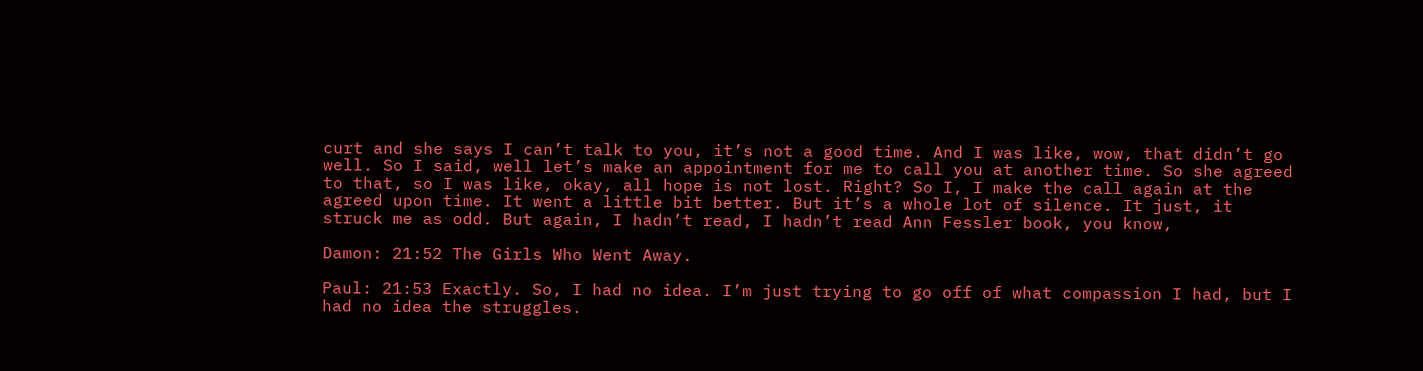curt and she says I can’t talk to you, it’s not a good time. And I was like, wow, that didn’t go well. So I said, well let’s make an appointment for me to call you at another time. So she agreed to that, so I was like, okay, all hope is not lost. Right? So I, I make the call again at the agreed upon time. It went a little bit better. But it’s a whole lot of silence. It just, it struck me as odd. But again, I hadn’t read, I hadn’t read Ann Fessler book, you know,

Damon: 21:52 The Girls Who Went Away.

Paul: 21:53 Exactly. So, I had no idea. I’m just trying to go off of what compassion I had, but I had no idea the struggles.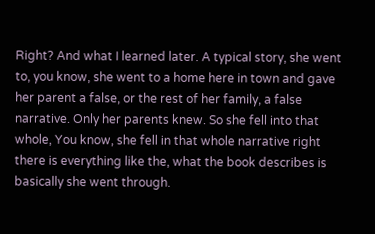Right? And what I learned later. A typical story, she went to, you know, she went to a home here in town and gave her parent a false, or the rest of her family, a false narrative. Only her parents knew. So she fell into that whole, You know, she fell in that whole narrative right there is everything like the, what the book describes is basically she went through.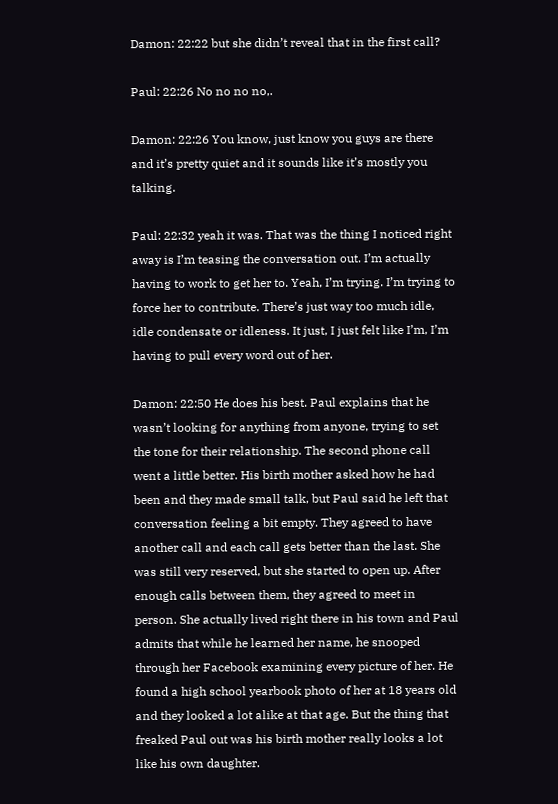Damon: 22:22 but she didn’t reveal that in the first call?

Paul: 22:26 No no no no,.

Damon: 22:26 You know, just know you guys are there and it’s pretty quiet and it sounds like it’s mostly you talking.

Paul: 22:32 yeah it was. That was the thing I noticed right away is I’m teasing the conversation out. I’m actually having to work to get her to. Yeah, I’m trying. I’m trying to force her to contribute. There’s just way too much idle, idle condensate or idleness. It just, I just felt like I’m, I’m having to pull every word out of her.

Damon: 22:50 He does his best. Paul explains that he wasn’t looking for anything from anyone, trying to set the tone for their relationship. The second phone call went a little better. His birth mother asked how he had been and they made small talk, but Paul said he left that conversation feeling a bit empty. They agreed to have another call and each call gets better than the last. She was still very reserved, but she started to open up. After enough calls between them, they agreed to meet in person. She actually lived right there in his town and Paul admits that while he learned her name, he snooped through her Facebook examining every picture of her. He found a high school yearbook photo of her at 18 years old and they looked a lot alike at that age. But the thing that freaked Paul out was his birth mother really looks a lot like his own daughter.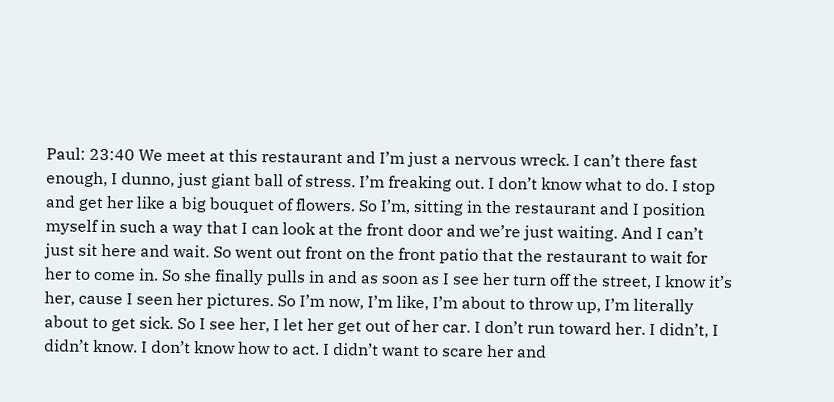Paul: 23:40 We meet at this restaurant and I’m just a nervous wreck. I can’t there fast enough, I dunno, just giant ball of stress. I’m freaking out. I don’t know what to do. I stop and get her like a big bouquet of flowers. So I’m, sitting in the restaurant and I position myself in such a way that I can look at the front door and we’re just waiting. And I can’t just sit here and wait. So went out front on the front patio that the restaurant to wait for her to come in. So she finally pulls in and as soon as I see her turn off the street, I know it’s her, cause I seen her pictures. So I’m now, I’m like, I’m about to throw up, I’m literally about to get sick. So I see her, I let her get out of her car. I don’t run toward her. I didn’t, I didn’t know. I don’t know how to act. I didn’t want to scare her and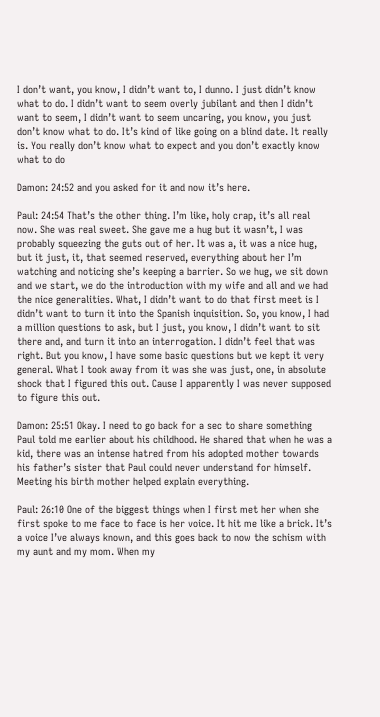I don’t want, you know, I didn’t want to, I dunno. I just didn’t know what to do. I didn’t want to seem overly jubilant and then I didn’t want to seem, I didn’t want to seem uncaring, you know, you just don’t know what to do. It’s kind of like going on a blind date. It really is. You really don’t know what to expect and you don’t exactly know what to do

Damon: 24:52 and you asked for it and now it’s here.

Paul: 24:54 That’s the other thing. I’m like, holy crap, it’s all real now. She was real sweet. She gave me a hug but it wasn’t, I was probably squeezing the guts out of her. It was a, it was a nice hug, but it just, it, that seemed reserved, everything about her I’m watching and noticing she’s keeping a barrier. So we hug, we sit down and we start, we do the introduction with my wife and all and we had the nice generalities. What, I didn’t want to do that first meet is I didn’t want to turn it into the Spanish inquisition. So, you know, I had a million questions to ask, but I just, you know, I didn’t want to sit there and, and turn it into an interrogation. I didn’t feel that was right. But you know, I have some basic questions but we kept it very general. What I took away from it was she was just, one, in absolute shock that I figured this out. Cause I apparently I was never supposed to figure this out.

Damon: 25:51 Okay. I need to go back for a sec to share something Paul told me earlier about his childhood. He shared that when he was a kid, there was an intense hatred from his adopted mother towards his father’s sister that Paul could never understand for himself. Meeting his birth mother helped explain everything.

Paul: 26:10 One of the biggest things when I first met her when she first spoke to me face to face is her voice. It hit me like a brick. It’s a voice I’ve always known, and this goes back to now the schism with my aunt and my mom. When my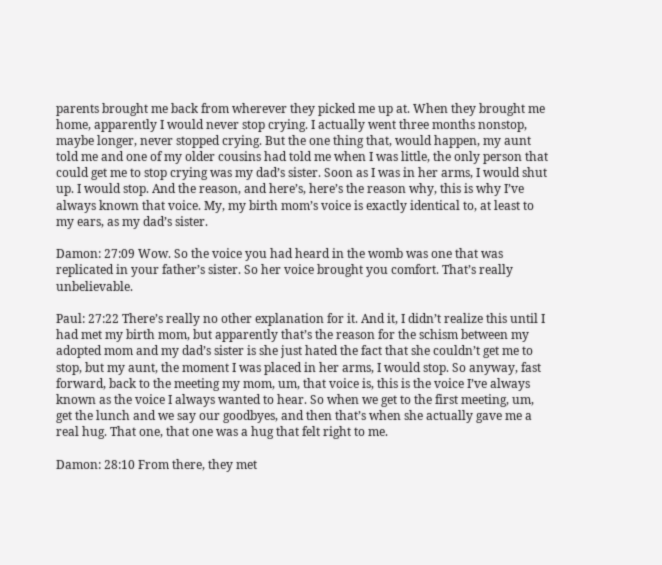parents brought me back from wherever they picked me up at. When they brought me home, apparently I would never stop crying. I actually went three months nonstop, maybe longer, never stopped crying. But the one thing that, would happen, my aunt told me and one of my older cousins had told me when I was little, the only person that could get me to stop crying was my dad’s sister. Soon as I was in her arms, I would shut up. I would stop. And the reason, and here’s, here’s the reason why, this is why I’ve always known that voice. My, my birth mom’s voice is exactly identical to, at least to my ears, as my dad’s sister.

Damon: 27:09 Wow. So the voice you had heard in the womb was one that was replicated in your father’s sister. So her voice brought you comfort. That’s really unbelievable.

Paul: 27:22 There’s really no other explanation for it. And it, I didn’t realize this until I had met my birth mom, but apparently that’s the reason for the schism between my adopted mom and my dad’s sister is she just hated the fact that she couldn’t get me to stop, but my aunt, the moment I was placed in her arms, I would stop. So anyway, fast forward, back to the meeting my mom, um, that voice is, this is the voice I’ve always known as the voice I always wanted to hear. So when we get to the first meeting, um, get the lunch and we say our goodbyes, and then that’s when she actually gave me a real hug. That one, that one was a hug that felt right to me.

Damon: 28:10 From there, they met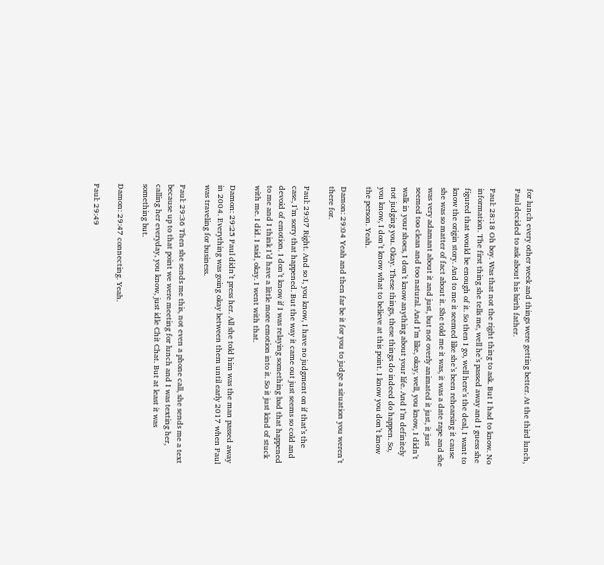for lunch every other week and things were getting better. At the third lunch, Paul decided to ask about his birth father.

Paul: 28:18 Oh boy. Was that not the right thing to ask. But I had to know. No information. The first thing she tells me, well he’s passed away and I guess she figured that would be enough of it. So then I go, well here’s the deal, I want to know the origin story. And to me it seemed like she’s been rehearsing it cause she was so matter of fact about it. She told me it was, it was a date rape and she was very adamant about it and just, but not overly animated it just, it just seemed too clean and too natural. And I’m like, okay, well, you know, I didn’t walk in your shoes, I don’t know anything about your life. And I’m definitely not judging you. Okay. These things, these things do indeed do happen. So, you know, I don’t know what to believe at this point. I know you don’t know the person. Yeah.

Damon: 29:04 Yeah and then far be it for you to judge a situation you weren’t there for.

Paul: 29:07 Right. And so I, you know, I have no judgment on if that’s the case, I’m sorry that happened. But the way it came out just seems so cold and devoid of emotion. I don’t know if I was relaying something bad that happened to me and I think I’d have a little more emotion into it. So it just kind of stuck with me. I did. I said, okay. I went with that.

Damon: 29:25 Paul didn’t press her. All she told him was the man passed away in 2004. Everything was going okay between them until early 2017 when Paul was traveling for business.

Paul: 29:36 Then she sends me this, not even a phone call, she sends me a text because up to that point we were meeting for lunch and I was texting her, calling her everyday, you know, just idle Chit Chat. But at least it was something but.

Damon: 29:47 connecting. Yeah.

Paul: 29:49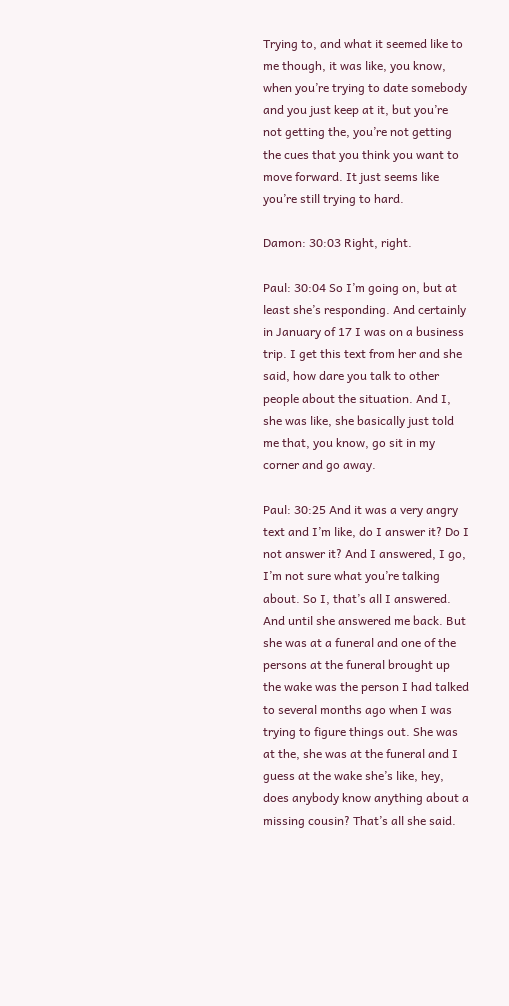Trying to, and what it seemed like to me though, it was like, you know, when you’re trying to date somebody and you just keep at it, but you’re not getting the, you’re not getting the cues that you think you want to move forward. It just seems like you’re still trying to hard.

Damon: 30:03 Right, right.

Paul: 30:04 So I’m going on, but at least she’s responding. And certainly in January of 17 I was on a business trip. I get this text from her and she said, how dare you talk to other people about the situation. And I, she was like, she basically just told me that, you know, go sit in my corner and go away.

Paul: 30:25 And it was a very angry text and I’m like, do I answer it? Do I not answer it? And I answered, I go, I’m not sure what you’re talking about. So I, that’s all I answered. And until she answered me back. But she was at a funeral and one of the persons at the funeral brought up the wake was the person I had talked to several months ago when I was trying to figure things out. She was at the, she was at the funeral and I guess at the wake she’s like, hey, does anybody know anything about a missing cousin? That’s all she said.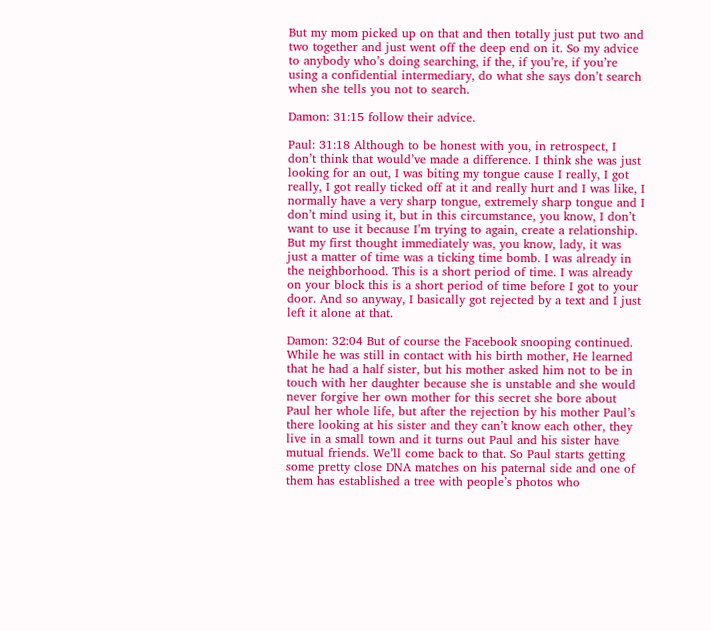But my mom picked up on that and then totally just put two and two together and just went off the deep end on it. So my advice to anybody who’s doing searching, if the, if you’re, if you’re using a confidential intermediary, do what she says don’t search when she tells you not to search.

Damon: 31:15 follow their advice.

Paul: 31:18 Although to be honest with you, in retrospect, I don’t think that would’ve made a difference. I think she was just looking for an out, I was biting my tongue cause I really, I got really, I got really ticked off at it and really hurt and I was like, I normally have a very sharp tongue, extremely sharp tongue and I don’t mind using it, but in this circumstance, you know, I don’t want to use it because I’m trying to again, create a relationship. But my first thought immediately was, you know, lady, it was just a matter of time was a ticking time bomb. I was already in the neighborhood. This is a short period of time. I was already on your block this is a short period of time before I got to your door. And so anyway, I basically got rejected by a text and I just left it alone at that.

Damon: 32:04 But of course the Facebook snooping continued. While he was still in contact with his birth mother, He learned that he had a half sister, but his mother asked him not to be in touch with her daughter because she is unstable and she would never forgive her own mother for this secret she bore about Paul her whole life, but after the rejection by his mother Paul’s there looking at his sister and they can’t know each other, they live in a small town and it turns out Paul and his sister have mutual friends. We’ll come back to that. So Paul starts getting some pretty close DNA matches on his paternal side and one of them has established a tree with people’s photos who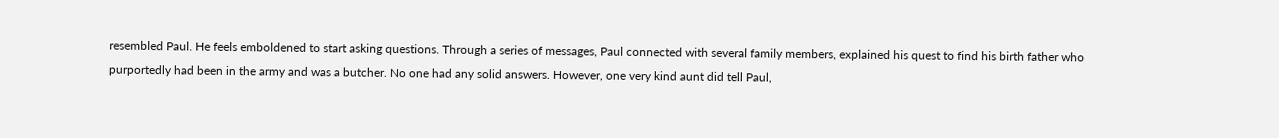resembled Paul. He feels emboldened to start asking questions. Through a series of messages, Paul connected with several family members, explained his quest to find his birth father who purportedly had been in the army and was a butcher. No one had any solid answers. However, one very kind aunt did tell Paul,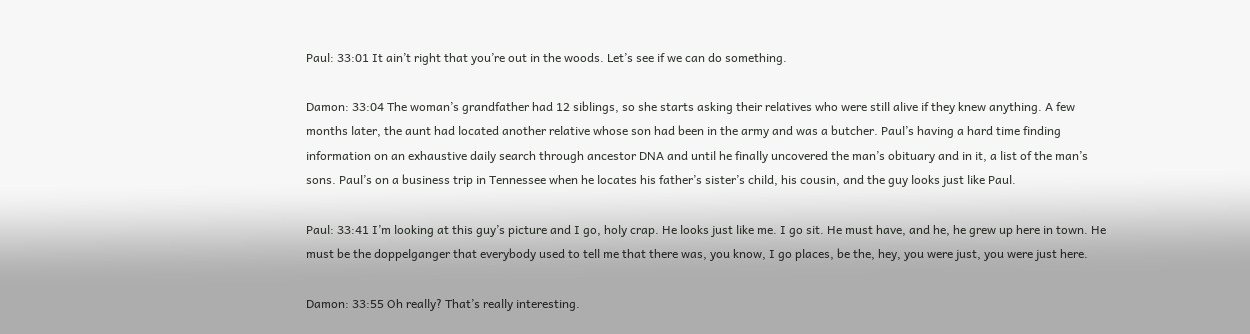Paul: 33:01 It ain’t right that you’re out in the woods. Let’s see if we can do something.

Damon: 33:04 The woman’s grandfather had 12 siblings, so she starts asking their relatives who were still alive if they knew anything. A few months later, the aunt had located another relative whose son had been in the army and was a butcher. Paul’s having a hard time finding information on an exhaustive daily search through ancestor DNA and until he finally uncovered the man’s obituary and in it, a list of the man’s sons. Paul’s on a business trip in Tennessee when he locates his father’s sister’s child, his cousin, and the guy looks just like Paul.

Paul: 33:41 I’m looking at this guy’s picture and I go, holy crap. He looks just like me. I go sit. He must have, and he, he grew up here in town. He must be the doppelganger that everybody used to tell me that there was, you know, I go places, be the, hey, you were just, you were just here.

Damon: 33:55 Oh really? That’s really interesting.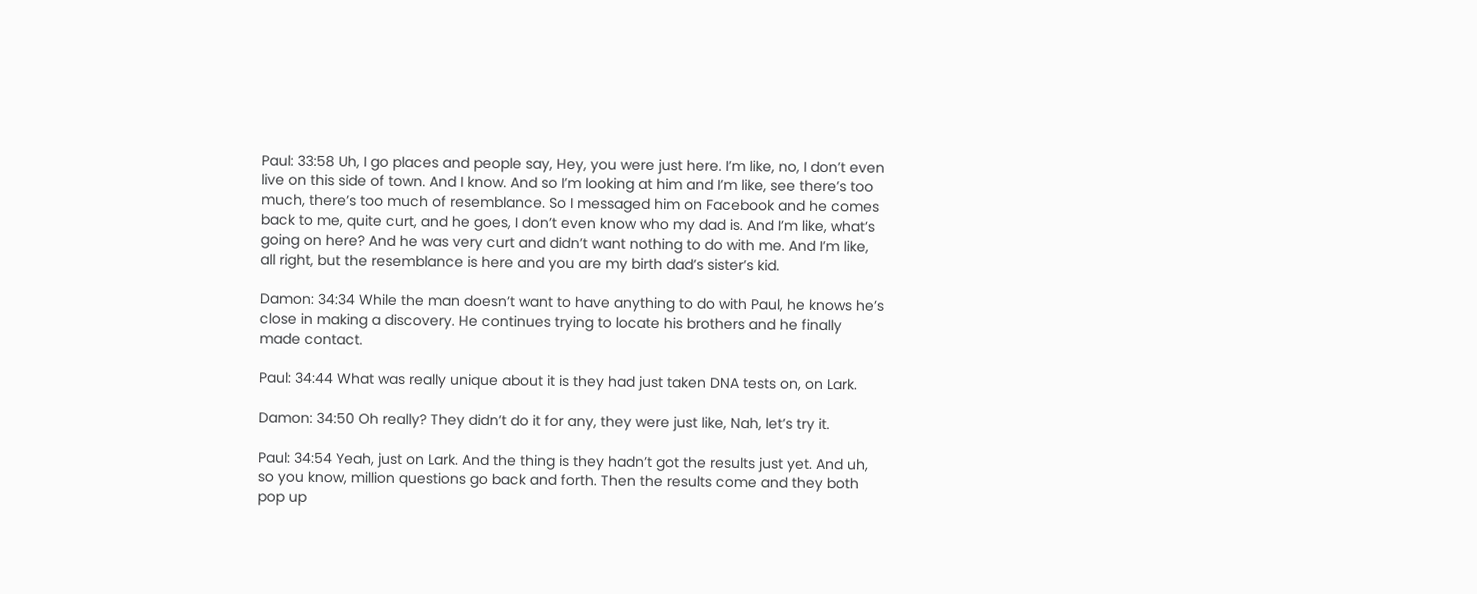Paul: 33:58 Uh, I go places and people say, Hey, you were just here. I’m like, no, I don’t even live on this side of town. And I know. And so I’m looking at him and I’m like, see there’s too much, there’s too much of resemblance. So I messaged him on Facebook and he comes back to me, quite curt, and he goes, I don’t even know who my dad is. And I’m like, what’s going on here? And he was very curt and didn’t want nothing to do with me. And I’m like, all right, but the resemblance is here and you are my birth dad’s sister’s kid.

Damon: 34:34 While the man doesn’t want to have anything to do with Paul, he knows he’s close in making a discovery. He continues trying to locate his brothers and he finally made contact.

Paul: 34:44 What was really unique about it is they had just taken DNA tests on, on Lark.

Damon: 34:50 Oh really? They didn’t do it for any, they were just like, Nah, let’s try it.

Paul: 34:54 Yeah, just on Lark. And the thing is they hadn’t got the results just yet. And uh, so you know, million questions go back and forth. Then the results come and they both pop up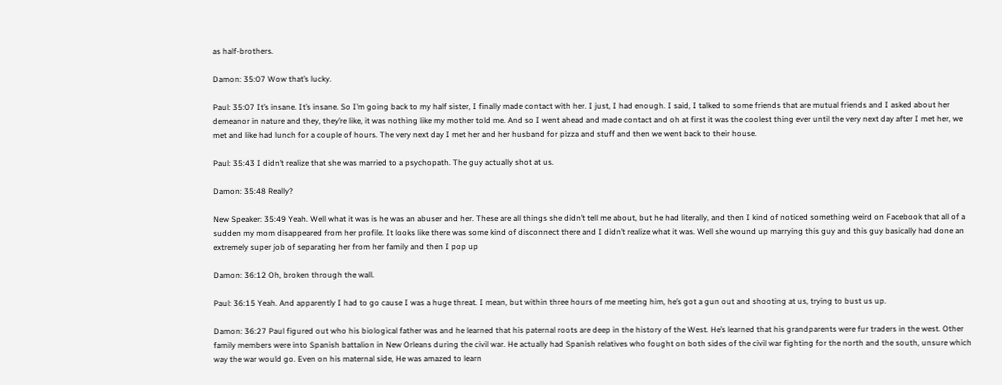as half-brothers.

Damon: 35:07 Wow that’s lucky.

Paul: 35:07 It’s insane. It’s insane. So I’m going back to my half sister, I finally made contact with her. I just, I had enough. I said, I talked to some friends that are mutual friends and I asked about her demeanor in nature and they, they’re like, it was nothing like my mother told me. And so I went ahead and made contact and oh at first it was the coolest thing ever until the very next day after I met her, we met and like had lunch for a couple of hours. The very next day I met her and her husband for pizza and stuff and then we went back to their house.

Paul: 35:43 I didn’t realize that she was married to a psychopath. The guy actually shot at us.

Damon: 35:48 Really?

New Speaker: 35:49 Yeah. Well what it was is he was an abuser and her. These are all things she didn’t tell me about, but he had literally, and then I kind of noticed something weird on Facebook that all of a sudden my mom disappeared from her profile. It looks like there was some kind of disconnect there and I didn’t realize what it was. Well she wound up marrying this guy and this guy basically had done an extremely super job of separating her from her family and then I pop up

Damon: 36:12 Oh, broken through the wall.

Paul: 36:15 Yeah. And apparently I had to go cause I was a huge threat. I mean, but within three hours of me meeting him, he’s got a gun out and shooting at us, trying to bust us up.

Damon: 36:27 Paul figured out who his biological father was and he learned that his paternal roots are deep in the history of the West. He’s learned that his grandparents were fur traders in the west. Other family members were into Spanish battalion in New Orleans during the civil war. He actually had Spanish relatives who fought on both sides of the civil war fighting for the north and the south, unsure which way the war would go. Even on his maternal side, He was amazed to learn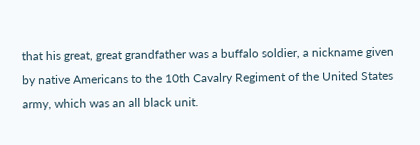that his great, great grandfather was a buffalo soldier, a nickname given by native Americans to the 10th Cavalry Regiment of the United States army, which was an all black unit.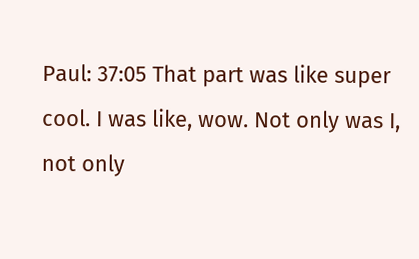Paul: 37:05 That part was like super cool. I was like, wow. Not only was I, not only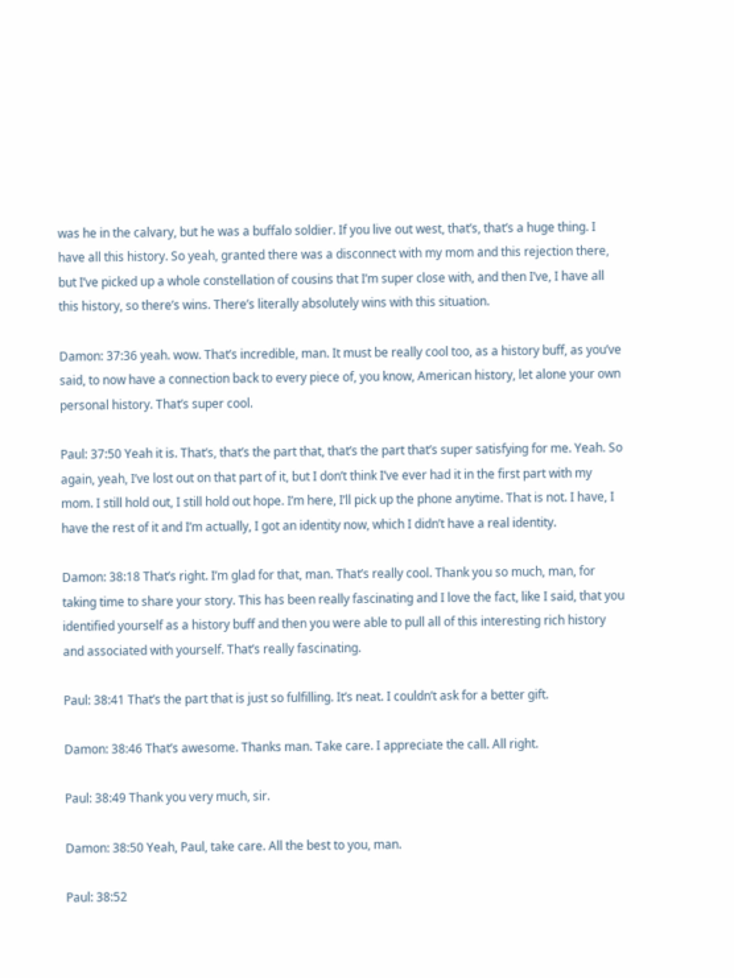was he in the calvary, but he was a buffalo soldier. If you live out west, that’s, that’s a huge thing. I have all this history. So yeah, granted there was a disconnect with my mom and this rejection there, but I’ve picked up a whole constellation of cousins that I’m super close with, and then I’ve, I have all this history, so there’s wins. There’s literally absolutely wins with this situation.

Damon: 37:36 yeah. wow. That’s incredible, man. It must be really cool too, as a history buff, as you’ve said, to now have a connection back to every piece of, you know, American history, let alone your own personal history. That’s super cool.

Paul: 37:50 Yeah it is. That’s, that’s the part that, that’s the part that’s super satisfying for me. Yeah. So again, yeah, I’ve lost out on that part of it, but I don’t think I’ve ever had it in the first part with my mom. I still hold out, I still hold out hope. I’m here, I’ll pick up the phone anytime. That is not. I have, I have the rest of it and I’m actually, I got an identity now, which I didn’t have a real identity.

Damon: 38:18 That’s right. I’m glad for that, man. That’s really cool. Thank you so much, man, for taking time to share your story. This has been really fascinating and I love the fact, like I said, that you identified yourself as a history buff and then you were able to pull all of this interesting rich history and associated with yourself. That’s really fascinating.

Paul: 38:41 That’s the part that is just so fulfilling. It’s neat. I couldn’t ask for a better gift.

Damon: 38:46 That’s awesome. Thanks man. Take care. I appreciate the call. All right.

Paul: 38:49 Thank you very much, sir.

Damon: 38:50 Yeah, Paul, take care. All the best to you, man.

Paul: 38:52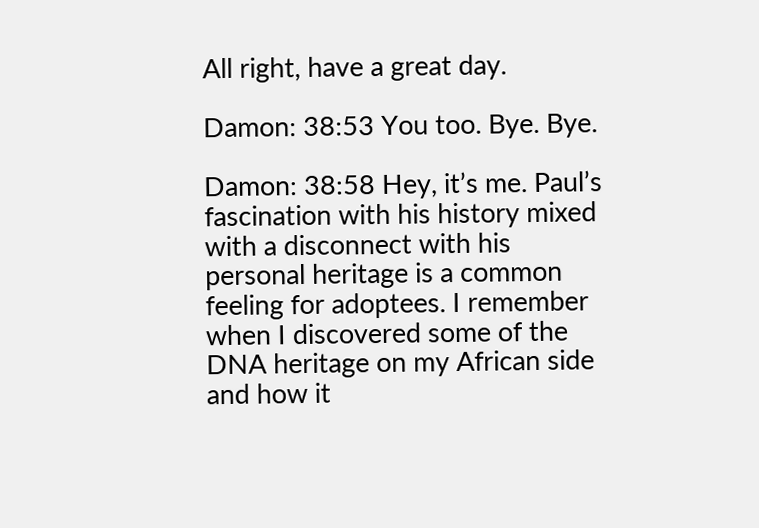All right, have a great day.

Damon: 38:53 You too. Bye. Bye.

Damon: 38:58 Hey, it’s me. Paul’s fascination with his history mixed with a disconnect with his personal heritage is a common feeling for adoptees. I remember when I discovered some of the DNA heritage on my African side and how it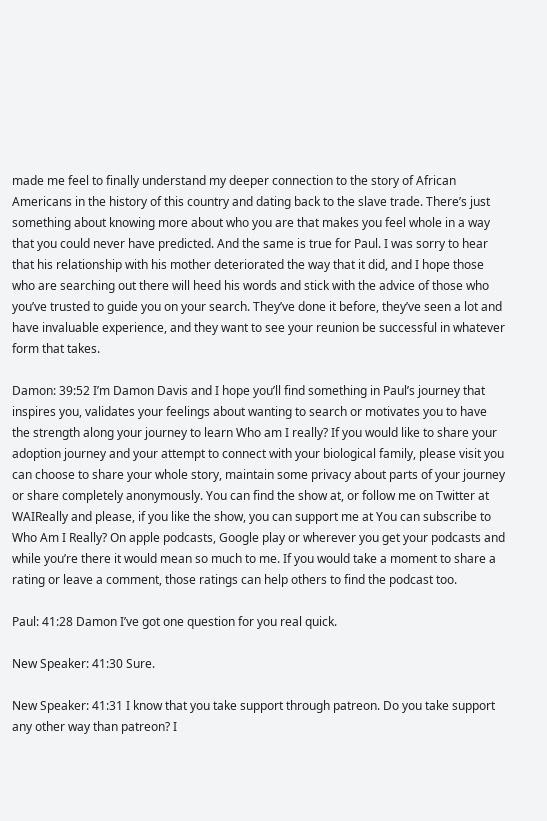made me feel to finally understand my deeper connection to the story of African Americans in the history of this country and dating back to the slave trade. There’s just something about knowing more about who you are that makes you feel whole in a way that you could never have predicted. And the same is true for Paul. I was sorry to hear that his relationship with his mother deteriorated the way that it did, and I hope those who are searching out there will heed his words and stick with the advice of those who you’ve trusted to guide you on your search. They’ve done it before, they’ve seen a lot and have invaluable experience, and they want to see your reunion be successful in whatever form that takes.

Damon: 39:52 I’m Damon Davis and I hope you’ll find something in Paul’s journey that inspires you, validates your feelings about wanting to search or motivates you to have the strength along your journey to learn Who am I really? If you would like to share your adoption journey and your attempt to connect with your biological family, please visit you can choose to share your whole story, maintain some privacy about parts of your journey or share completely anonymously. You can find the show at, or follow me on Twitter at WAIReally and please, if you like the show, you can support me at You can subscribe to Who Am I Really? On apple podcasts, Google play or wherever you get your podcasts and while you’re there it would mean so much to me. If you would take a moment to share a rating or leave a comment, those ratings can help others to find the podcast too.

Paul: 41:28 Damon I’ve got one question for you real quick.

New Speaker: 41:30 Sure.

New Speaker: 41:31 I know that you take support through patreon. Do you take support any other way than patreon? I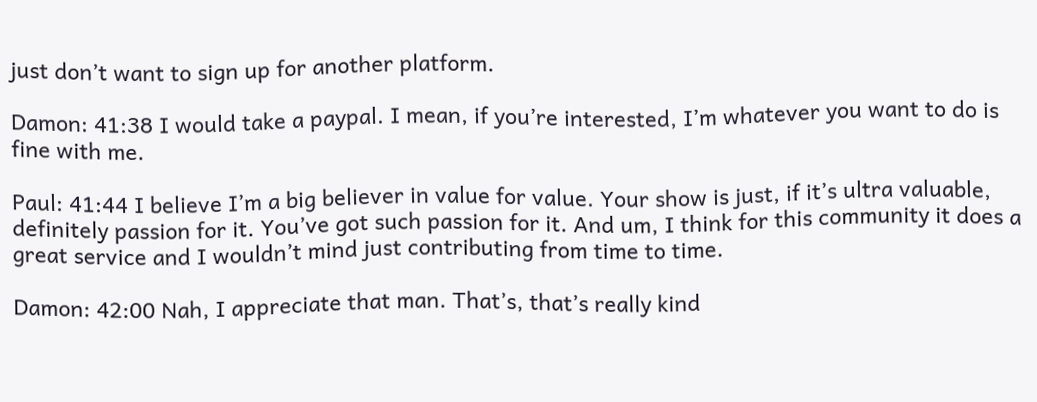just don’t want to sign up for another platform.

Damon: 41:38 I would take a paypal. I mean, if you’re interested, I’m whatever you want to do is fine with me.

Paul: 41:44 I believe I’m a big believer in value for value. Your show is just, if it’s ultra valuable, definitely passion for it. You’ve got such passion for it. And um, I think for this community it does a great service and I wouldn’t mind just contributing from time to time.

Damon: 42:00 Nah, I appreciate that man. That’s, that’s really kind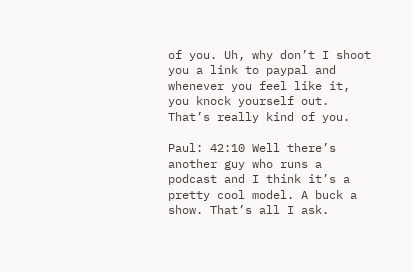of you. Uh, why don’t I shoot you a link to paypal and whenever you feel like it, you knock yourself out. That’s really kind of you.

Paul: 42:10 Well there’s another guy who runs a podcast and I think it’s a pretty cool model. A buck a show. That’s all I ask.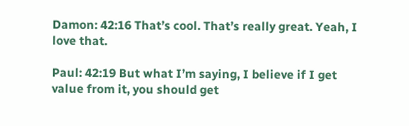Damon: 42:16 That’s cool. That’s really great. Yeah, I love that.

Paul: 42:19 But what I’m saying, I believe if I get value from it, you should get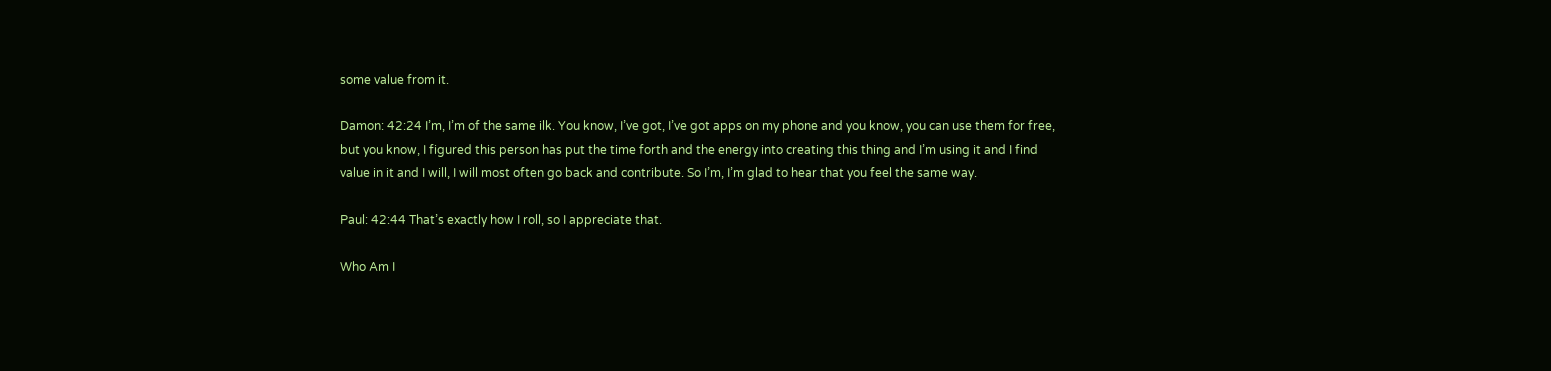some value from it.

Damon: 42:24 I’m, I’m of the same ilk. You know, I’ve got, I’ve got apps on my phone and you know, you can use them for free, but you know, I figured this person has put the time forth and the energy into creating this thing and I’m using it and I find value in it and I will, I will most often go back and contribute. So I’m, I’m glad to hear that you feel the same way.

Paul: 42:44 That’s exactly how I roll, so I appreciate that.

Who Am I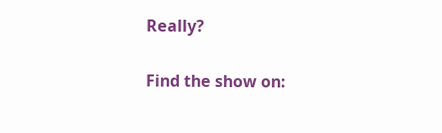Really?

Find the show on: